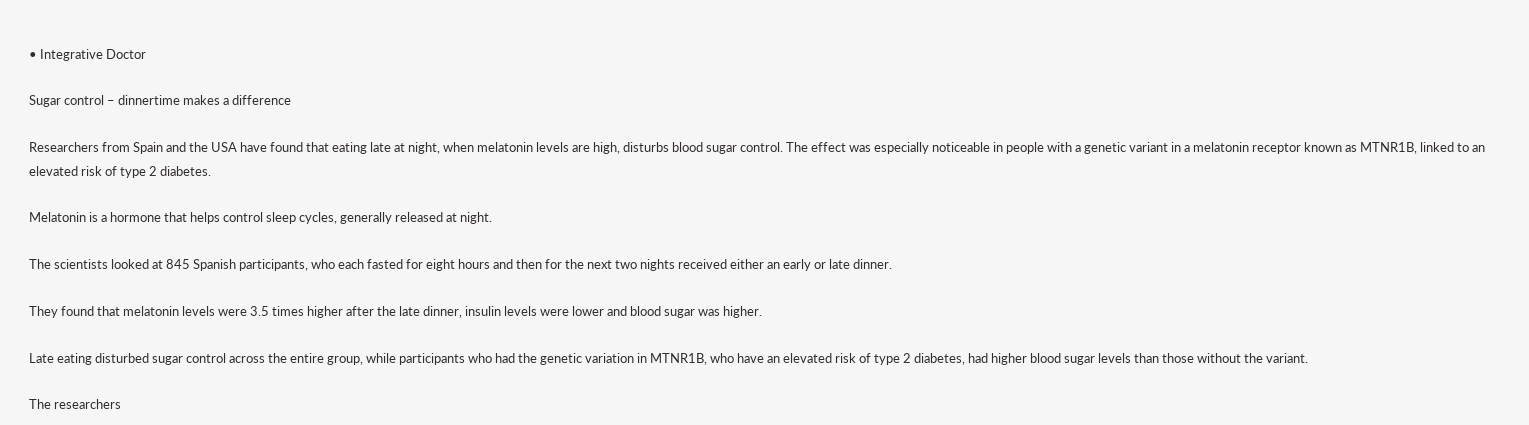• Integrative Doctor

Sugar control – dinnertime makes a difference

Researchers from Spain and the USA have found that eating late at night, when melatonin levels are high, disturbs blood sugar control. The effect was especially noticeable in people with a genetic variant in a melatonin receptor known as MTNR1B, linked to an elevated risk of type 2 diabetes.

Melatonin is a hormone that helps control sleep cycles, generally released at night.

The scientists looked at 845 Spanish participants, who each fasted for eight hours and then for the next two nights received either an early or late dinner.

They found that melatonin levels were 3.5 times higher after the late dinner, insulin levels were lower and blood sugar was higher.

Late eating disturbed sugar control across the entire group, while participants who had the genetic variation in MTNR1B, who have an elevated risk of type 2 diabetes, had higher blood sugar levels than those without the variant.

The researchers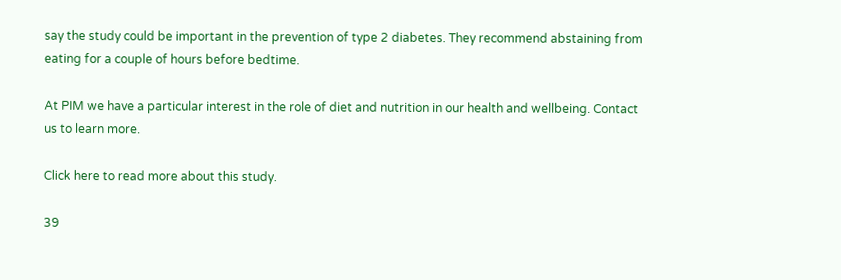say the study could be important in the prevention of type 2 diabetes. They recommend abstaining from eating for a couple of hours before bedtime.

At PIM we have a particular interest in the role of diet and nutrition in our health and wellbeing. Contact us to learn more.

Click here to read more about this study.

39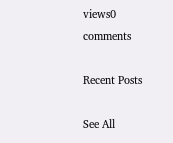views0 comments

Recent Posts

See All